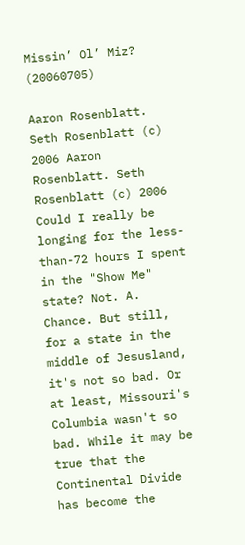Missin’ Ol’ Miz? (20060705)

Aaron Rosenblatt. Seth Rosenblatt (c) 2006 Aaron Rosenblatt. Seth Rosenblatt (c) 2006 Could I really be longing for the less-than-72 hours I spent in the "Show Me" state? Not. A. Chance. But still, for a state in the middle of Jesusland, it's not so bad. Or at least, Missouri's Columbia wasn't so bad. While it may be true that the Continental Divide has become the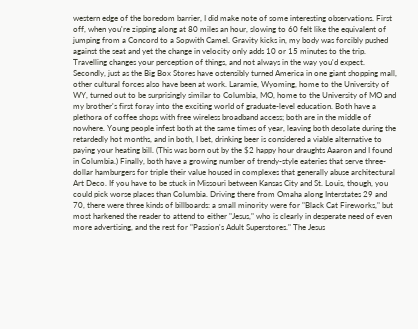western edge of the boredom barrier, I did make note of some interesting observations. First off, when you're zipping along at 80 miles an hour, slowing to 60 felt like the equivalent of jumping from a Concord to a Sopwith Camel. Gravity kicks in, my body was forcibly pushed against the seat and yet the change in velocity only adds 10 or 15 minutes to the trip. Travelling changes your perception of things, and not always in the way you'd expect. Secondly, just as the Big Box Stores have ostensibly turned America in one giant shopping mall, other cultural forces also have been at work. Laramie, Wyoming, home to the University of WY, turned out to be surprisingly similar to Columbia, MO, home to the University of MO and my brother's first foray into the exciting world of graduate-level education. Both have a plethora of coffee shops with free wireless broadband access; both are in the middle of nowhere. Young people infest both at the same times of year, leaving both desolate during the retardedly hot months, and in both, I bet, drinking beer is considered a viable alternative to paying your heating bill. (This was born out by the $2 happy hour draughts Aaaron and I found in Columbia.) Finally, both have a growing number of trendy-style eateries that serve three-dollar hamburgers for triple their value housed in complexes that generally abuse architectural Art Deco. If you have to be stuck in Missouri between Kansas City and St. Louis, though, you could pick worse places than Columbia. Driving there from Omaha along Interstates 29 and 70, there were three kinds of billboards: a small minority were for "Black Cat Fireworks," but most harkened the reader to attend to either "Jesus," who is clearly in desperate need of even more advertising, and the rest for "Passion's Adult Superstores." The Jesus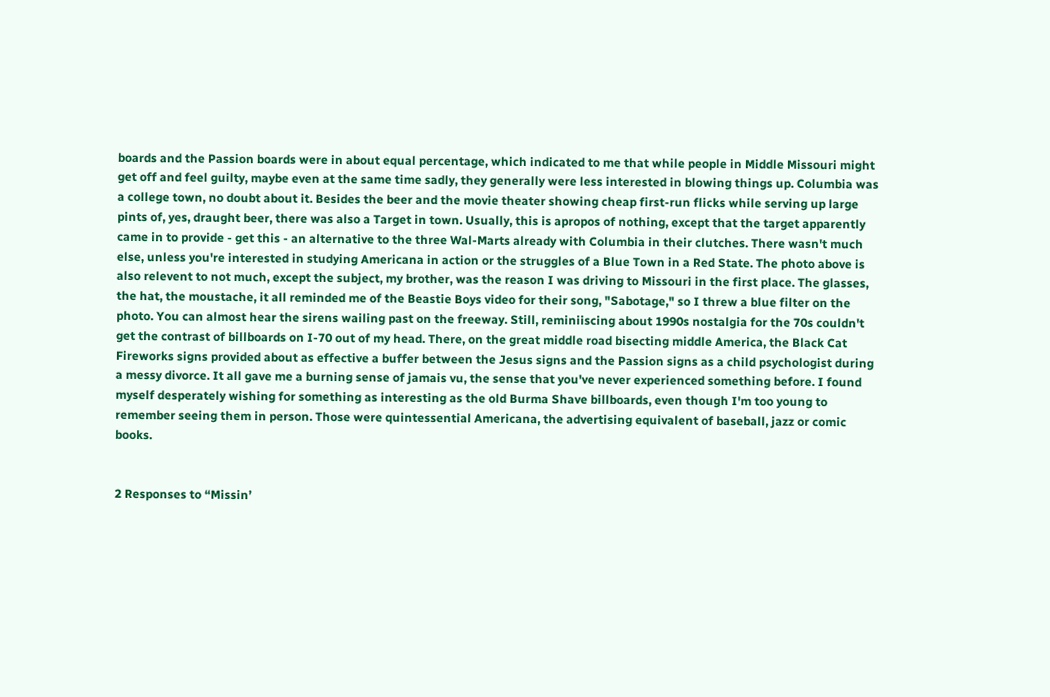boards and the Passion boards were in about equal percentage, which indicated to me that while people in Middle Missouri might get off and feel guilty, maybe even at the same time sadly, they generally were less interested in blowing things up. Columbia was a college town, no doubt about it. Besides the beer and the movie theater showing cheap first-run flicks while serving up large pints of, yes, draught beer, there was also a Target in town. Usually, this is apropos of nothing, except that the target apparently came in to provide - get this - an alternative to the three Wal-Marts already with Columbia in their clutches. There wasn't much else, unless you're interested in studying Americana in action or the struggles of a Blue Town in a Red State. The photo above is also relevent to not much, except the subject, my brother, was the reason I was driving to Missouri in the first place. The glasses, the hat, the moustache, it all reminded me of the Beastie Boys video for their song, "Sabotage," so I threw a blue filter on the photo. You can almost hear the sirens wailing past on the freeway. Still, reminiiscing about 1990s nostalgia for the 70s couldn't get the contrast of billboards on I-70 out of my head. There, on the great middle road bisecting middle America, the Black Cat Fireworks signs provided about as effective a buffer between the Jesus signs and the Passion signs as a child psychologist during a messy divorce. It all gave me a burning sense of jamais vu, the sense that you've never experienced something before. I found myself desperately wishing for something as interesting as the old Burma Shave billboards, even though I'm too young to remember seeing them in person. Those were quintessential Americana, the advertising equivalent of baseball, jazz or comic books.


2 Responses to “Missin’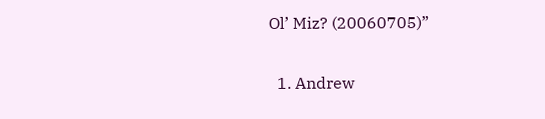Ol’ Miz? (20060705)”

  1. Andrew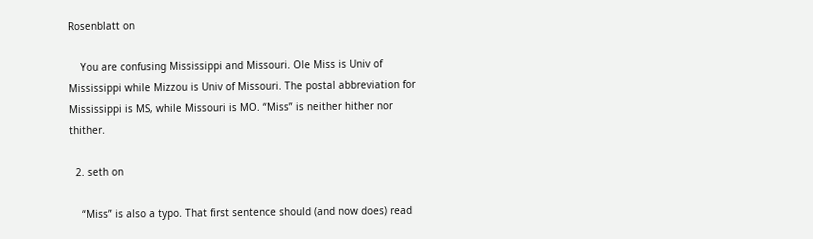Rosenblatt on

    You are confusing Mississippi and Missouri. Ole Miss is Univ of Mississippi while Mizzou is Univ of Missouri. The postal abbreviation for Mississippi is MS, while Missouri is MO. “Miss” is neither hither nor thither.

  2. seth on

    “Miss” is also a typo. That first sentence should (and now does) read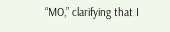“MO,” clarifying that I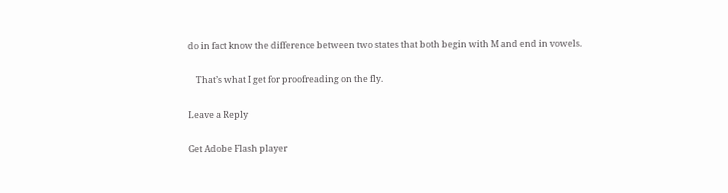do in fact know the difference between two states that both begin with M and end in vowels.

    That’s what I get for proofreading on the fly.

Leave a Reply

Get Adobe Flash player